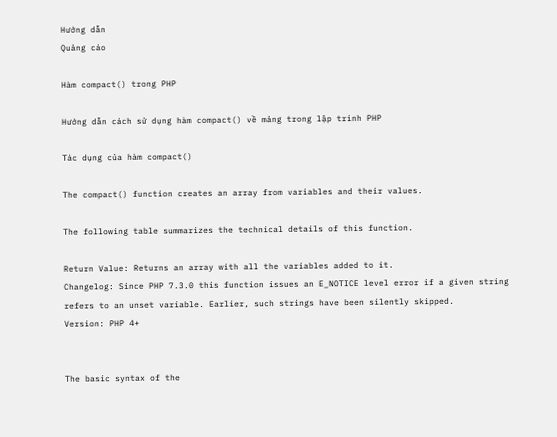Hướng dẫn
Quảng cáo

Hàm compact() trong PHP

Hướng dẫn cách sử dụng hàm compact() về mảng trong lập trình PHP

Tác dụng của hàm compact()

The compact() function creates an array from variables and their values.

The following table summarizes the technical details of this function.

Return Value: Returns an array with all the variables added to it.
Changelog: Since PHP 7.3.0 this function issues an E_NOTICE level error if a given string refers to an unset variable. Earlier, such strings have been silently skipped.
Version: PHP 4+


The basic syntax of the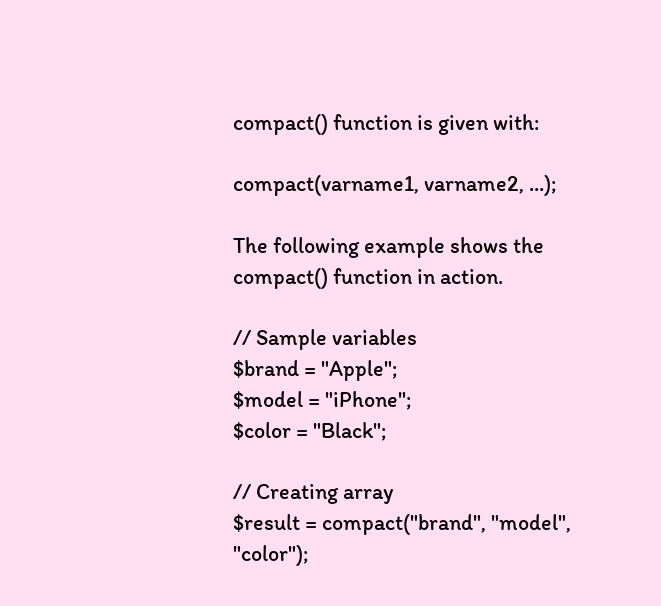compact() function is given with:

compact(varname1, varname2, ...);

The following example shows the compact() function in action.

// Sample variables
$brand = "Apple";
$model = "iPhone";
$color = "Black";

// Creating array
$result = compact("brand", "model", "color");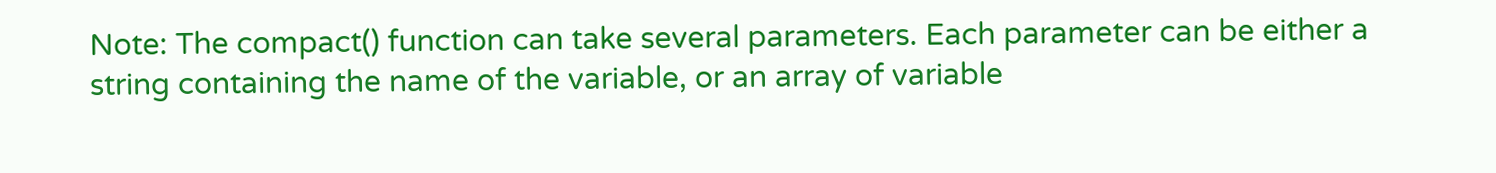Note: The compact() function can take several parameters. Each parameter can be either a string containing the name of the variable, or an array of variable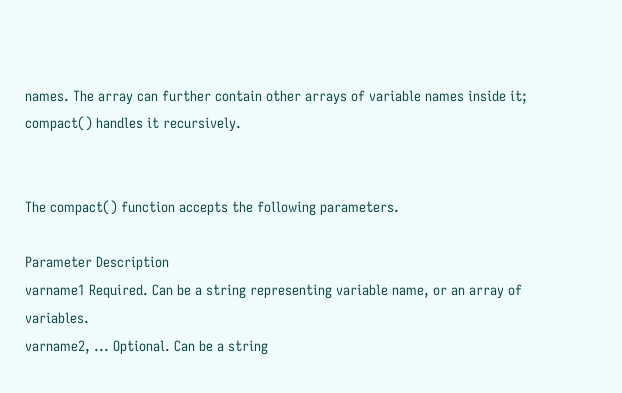names. The array can further contain other arrays of variable names inside it; compact() handles it recursively.


The compact() function accepts the following parameters.

Parameter Description
varname1 Required. Can be a string representing variable name, or an array of variables.
varname2, ... Optional. Can be a string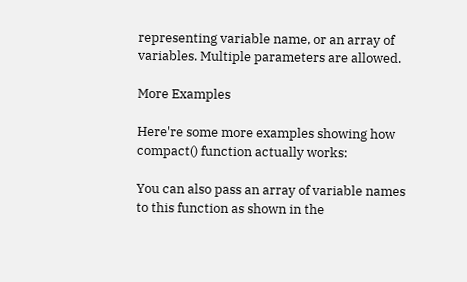representing variable name, or an array of variables. Multiple parameters are allowed.

More Examples

Here're some more examples showing how compact() function actually works:

You can also pass an array of variable names to this function as shown in the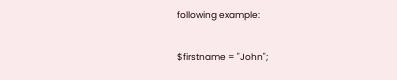following example:

$firstname = "John";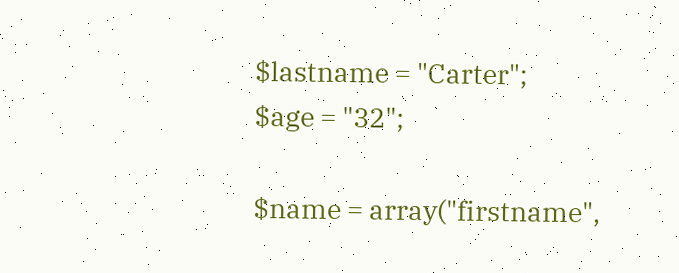$lastname = "Carter";
$age = "32";

$name = array("firstname",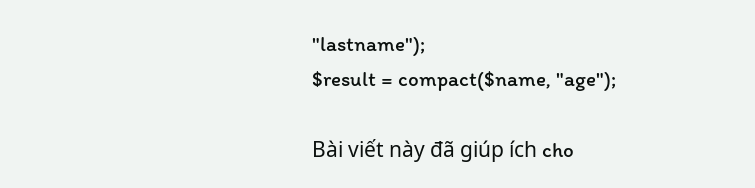"lastname");
$result = compact($name, "age");

Bài viết này đã giúp ích cho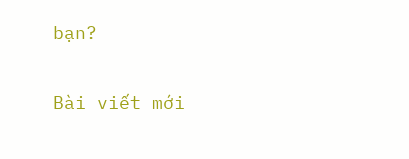bạn?

Bài viết mới